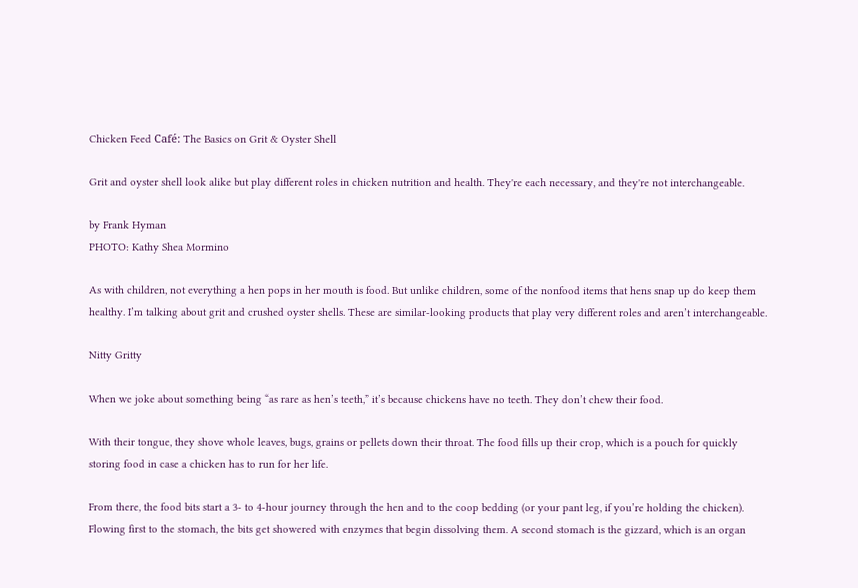Chicken Feed Café: The Basics on Grit & Oyster Shell

Grit and oyster shell look alike but play different roles in chicken nutrition and health. They're each necessary, and they're not interchangeable.

by Frank Hyman
PHOTO: Kathy Shea Mormino

As with children, not everything a hen pops in her mouth is food. But unlike children, some of the nonfood items that hens snap up do keep them healthy. I’m talking about grit and crushed oyster shells. These are similar-looking products that play very different roles and aren’t interchangeable.

Nitty Gritty

When we joke about something being “as rare as hen’s teeth,” it’s because chickens have no teeth. They don’t chew their food.

With their tongue, they shove whole leaves, bugs, grains or pellets down their throat. The food fills up their crop, which is a pouch for quickly storing food in case a chicken has to run for her life.

From there, the food bits start a 3- to 4-hour journey through the hen and to the coop bedding (or your pant leg, if you’re holding the chicken). Flowing first to the stomach, the bits get showered with enzymes that begin dissolving them. A second stomach is the gizzard, which is an organ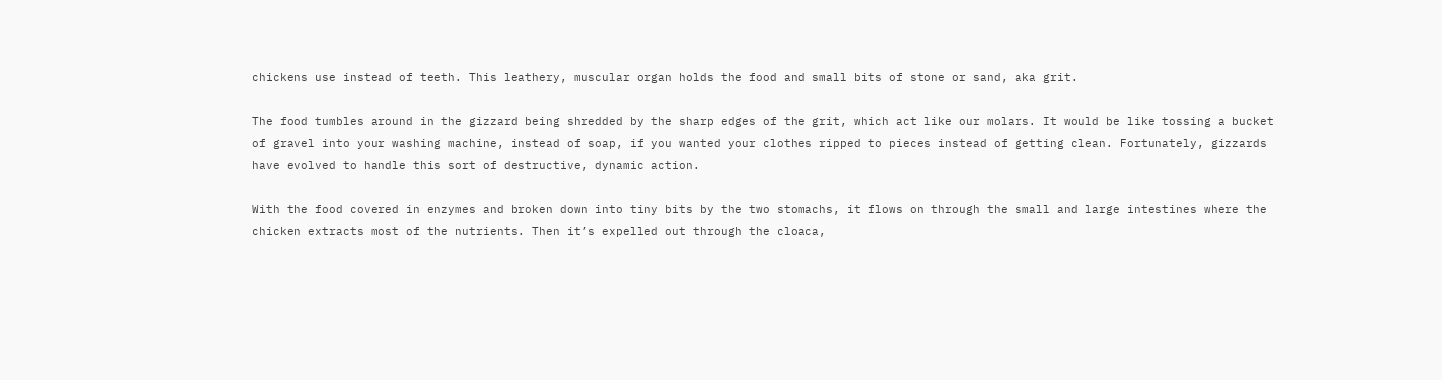chickens use instead of teeth. This leathery, muscular organ holds the food and small bits of stone or sand, aka grit.

The food tumbles around in the gizzard being shredded by the sharp edges of the grit, which act like our molars. It would be like tossing a bucket of gravel into your washing machine, instead of soap, if you wanted your clothes ripped to pieces instead of getting clean. Fortunately, gizzards have evolved to handle this sort of destructive, dynamic action.

With the food covered in enzymes and broken down into tiny bits by the two stomachs, it flows on through the small and large intestines where the chicken extracts most of the nutrients. Then it’s expelled out through the cloaca,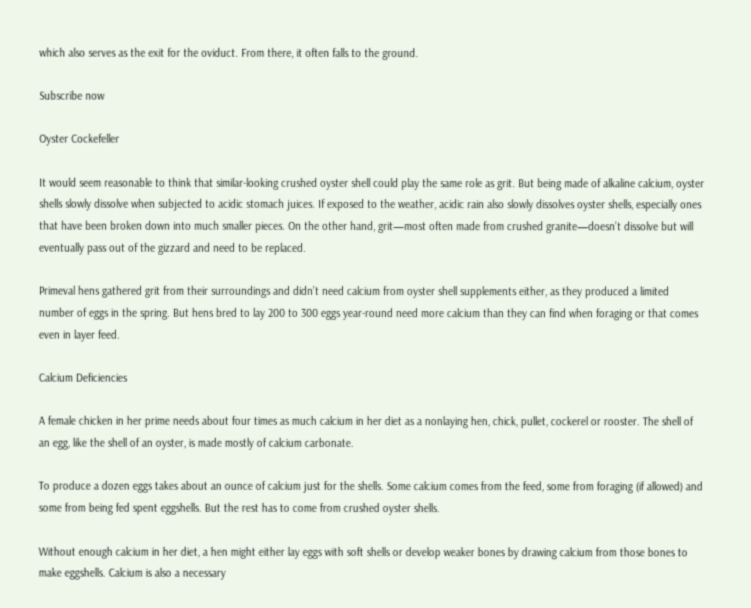which also serves as the exit for the oviduct. From there, it often falls to the ground.

Subscribe now

Oyster Cockefeller

It would seem reasonable to think that similar-looking crushed oyster shell could play the same role as grit. But being made of alkaline calcium, oyster shells slowly dissolve when subjected to acidic stomach juices. If exposed to the weather, acidic rain also slowly dissolves oyster shells, especially ones that have been broken down into much smaller pieces. On the other hand, grit—most often made from crushed granite—doesn’t dissolve but will eventually pass out of the gizzard and need to be replaced.

Primeval hens gathered grit from their surroundings and didn’t need calcium from oyster shell supplements either, as they produced a limited number of eggs in the spring. But hens bred to lay 200 to 300 eggs year-round need more calcium than they can find when foraging or that comes even in layer feed.

Calcium Deficiencies

A female chicken in her prime needs about four times as much calcium in her diet as a nonlaying hen, chick, pullet, cockerel or rooster. The shell of an egg, like the shell of an oyster, is made mostly of calcium carbonate.

To produce a dozen eggs takes about an ounce of calcium just for the shells. Some calcium comes from the feed, some from foraging (if allowed) and some from being fed spent eggshells. But the rest has to come from crushed oyster shells.

Without enough calcium in her diet, a hen might either lay eggs with soft shells or develop weaker bones by drawing calcium from those bones to make eggshells. Calcium is also a necessary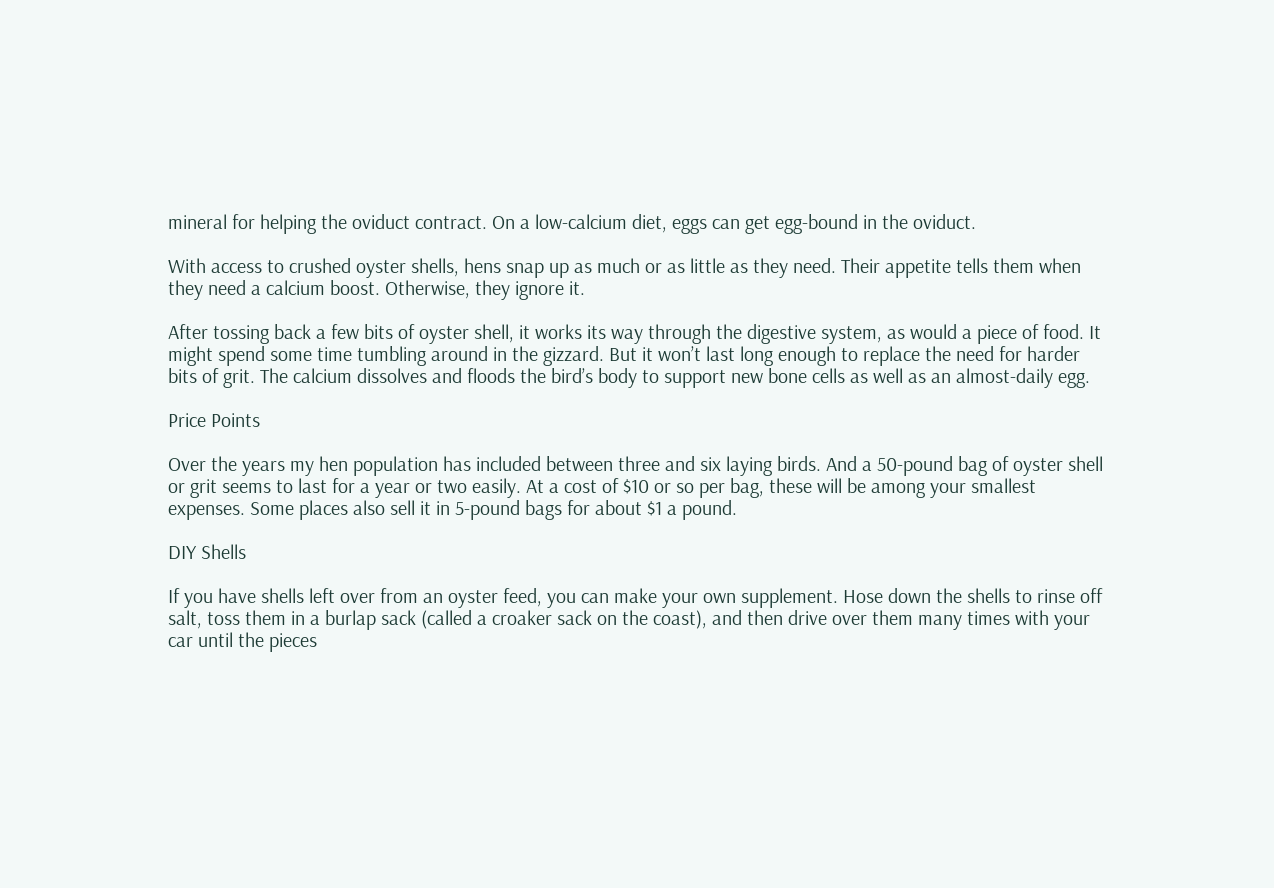mineral for helping the oviduct contract. On a low-calcium diet, eggs can get egg-bound in the oviduct.

With access to crushed oyster shells, hens snap up as much or as little as they need. Their appetite tells them when they need a calcium boost. Otherwise, they ignore it.

After tossing back a few bits of oyster shell, it works its way through the digestive system, as would a piece of food. It might spend some time tumbling around in the gizzard. But it won’t last long enough to replace the need for harder bits of grit. The calcium dissolves and floods the bird’s body to support new bone cells as well as an almost-daily egg.

Price Points

Over the years my hen population has included between three and six laying birds. And a 50-pound bag of oyster shell or grit seems to last for a year or two easily. At a cost of $10 or so per bag, these will be among your smallest expenses. Some places also sell it in 5-pound bags for about $1 a pound.

DIY Shells

If you have shells left over from an oyster feed, you can make your own supplement. Hose down the shells to rinse off salt, toss them in a burlap sack (called a croaker sack on the coast), and then drive over them many times with your car until the pieces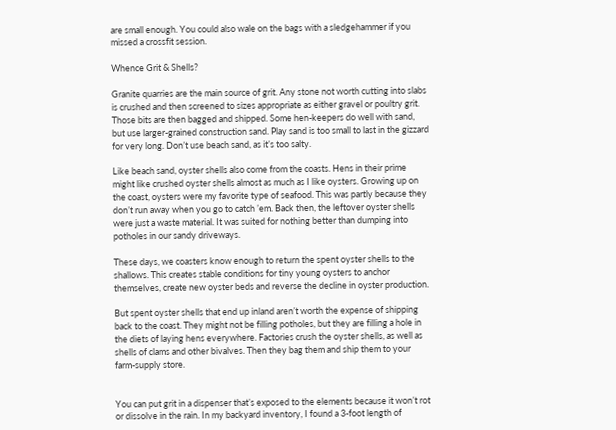are small enough. You could also wale on the bags with a sledgehammer if you missed a crossfit session.

Whence Grit & Shells?

Granite quarries are the main source of grit. Any stone not worth cutting into slabs is crushed and then screened to sizes appropriate as either gravel or poultry grit. Those bits are then bagged and shipped. Some hen-keepers do well with sand, but use larger-grained construction sand. Play sand is too small to last in the gizzard for very long. Don’t use beach sand, as it’s too salty.

Like beach sand, oyster shells also come from the coasts. Hens in their prime might like crushed oyster shells almost as much as I like oysters. Growing up on the coast, oysters were my favorite type of seafood. This was partly because they don’t run away when you go to catch ’em. Back then, the leftover oyster shells were just a waste material. It was suited for nothing better than dumping into potholes in our sandy driveways.

These days, we coasters know enough to return the spent oyster shells to the shallows. This creates stable conditions for tiny young oysters to anchor themselves, create new oyster beds and reverse the decline in oyster production.

But spent oyster shells that end up inland aren’t worth the expense of shipping back to the coast. They might not be filling potholes, but they are filling a hole in the diets of laying hens everywhere. Factories crush the oyster shells, as well as shells of clams and other bivalves. Then they bag them and ship them to your farm-supply store.


You can put grit in a dispenser that’s exposed to the elements because it won’t rot or dissolve in the rain. In my backyard inventory, I found a 3-foot length of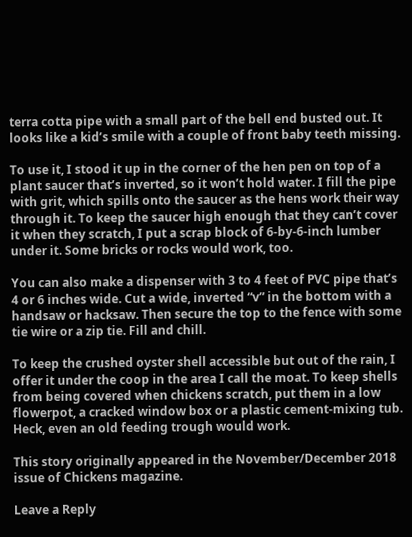terra cotta pipe with a small part of the bell end busted out. It looks like a kid’s smile with a couple of front baby teeth missing.

To use it, I stood it up in the corner of the hen pen on top of a plant saucer that’s inverted, so it won’t hold water. I fill the pipe with grit, which spills onto the saucer as the hens work their way through it. To keep the saucer high enough that they can’t cover it when they scratch, I put a scrap block of 6-by-6-inch lumber under it. Some bricks or rocks would work, too.

You can also make a dispenser with 3 to 4 feet of PVC pipe that’s 4 or 6 inches wide. Cut a wide, inverted “v” in the bottom with a handsaw or hacksaw. Then secure the top to the fence with some tie wire or a zip tie. Fill and chill.

To keep the crushed oyster shell accessible but out of the rain, I offer it under the coop in the area I call the moat. To keep shells from being covered when chickens scratch, put them in a low flowerpot, a cracked window box or a plastic cement-mixing tub. Heck, even an old feeding trough would work.

This story originally appeared in the November/December 2018 issue of Chickens magazine.

Leave a Reply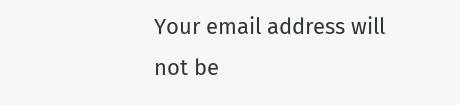Your email address will not be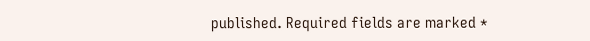published. Required fields are marked *